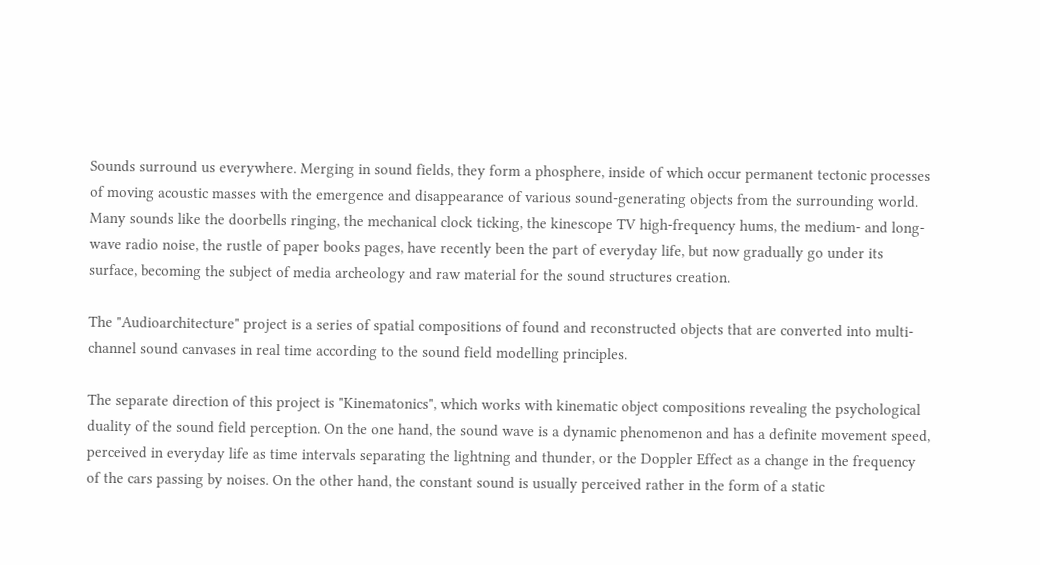Sounds surround us everywhere. Merging in sound fields, they form a phosphere, inside of which occur permanent tectonic processes of moving acoustic masses with the emergence and disappearance of various sound-generating objects from the surrounding world. Many sounds like the doorbells ringing, the mechanical clock ticking, the kinescope TV high-frequency hums, the medium- and long-wave radio noise, the rustle of paper books pages, have recently been the part of everyday life, but now gradually go under its surface, becoming the subject of media archeology and raw material for the sound structures creation.

The "Audioarchitecture" project is a series of spatial compositions of found and reconstructed objects that are converted into multi-channel sound canvases in real time according to the sound field modelling principles.

The separate direction of this project is "Kinematonics", which works with kinematic object compositions revealing the psychological duality of the sound field perception. On the one hand, the sound wave is a dynamic phenomenon and has a definite movement speed, perceived in everyday life as time intervals separating the lightning and thunder, or the Doppler Effect as a change in the frequency of the cars passing by noises. On the other hand, the constant sound is usually perceived rather in the form of a static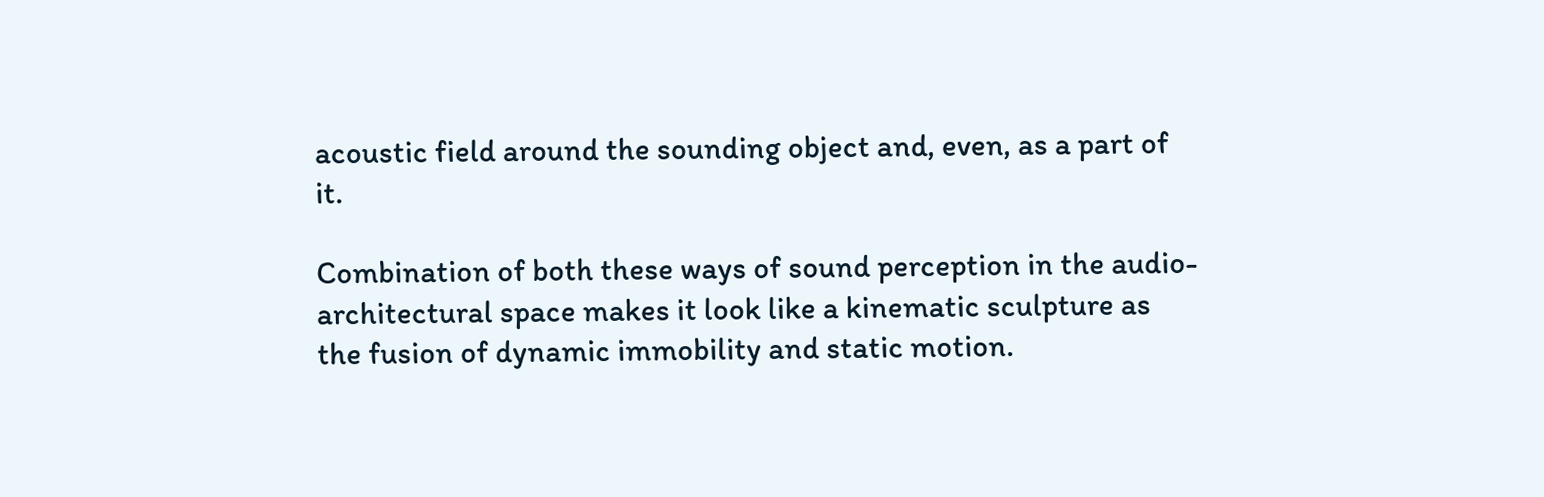acoustic field around the sounding object and, even, as a part of it.

Combination of both these ways of sound perception in the audio-architectural space makes it look like a kinematic sculpture as the fusion of dynamic immobility and static motion.